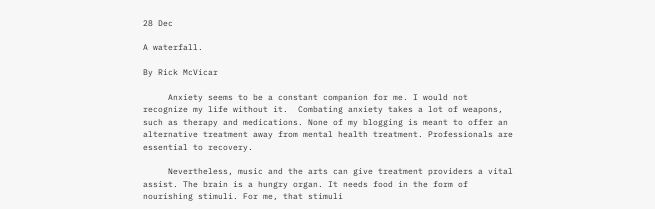28 Dec

A waterfall.

By Rick McVicar

     Anxiety seems to be a constant companion for me. I would not recognize my life without it.  Combating anxiety takes a lot of weapons, such as therapy and medications. None of my blogging is meant to offer an alternative treatment away from mental health treatment. Professionals are essential to recovery.

     Nevertheless, music and the arts can give treatment providers a vital assist. The brain is a hungry organ. It needs food in the form of nourishing stimuli. For me, that stimuli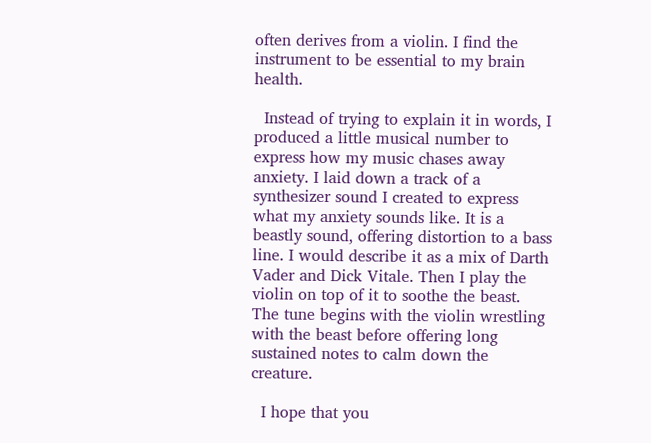often derives from a violin. I find the instrument to be essential to my brain health.

  Instead of trying to explain it in words, I produced a little musical number to express how my music chases away anxiety. I laid down a track of a synthesizer sound I created to express what my anxiety sounds like. It is a beastly sound, offering distortion to a bass line. I would describe it as a mix of Darth Vader and Dick Vitale. Then I play the violin on top of it to soothe the beast. The tune begins with the violin wrestling with the beast before offering long sustained notes to calm down the creature.

  I hope that you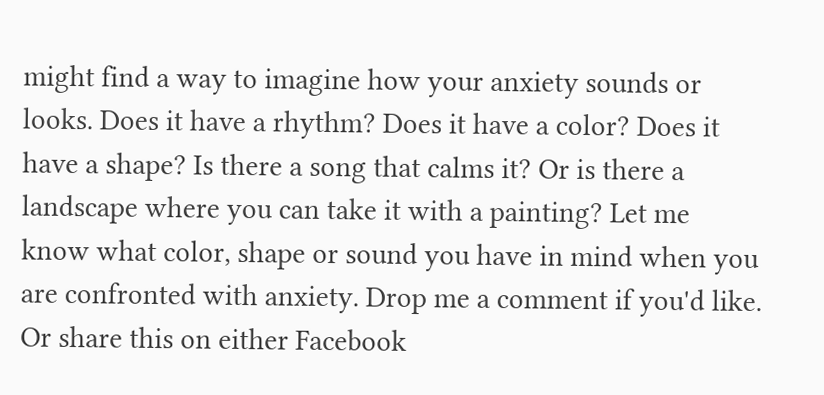might find a way to imagine how your anxiety sounds or looks. Does it have a rhythm? Does it have a color? Does it have a shape? Is there a song that calms it? Or is there a landscape where you can take it with a painting? Let me know what color, shape or sound you have in mind when you are confronted with anxiety. Drop me a comment if you'd like. Or share this on either Facebook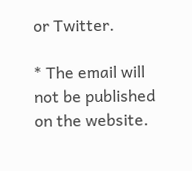or Twitter.

* The email will not be published on the website.